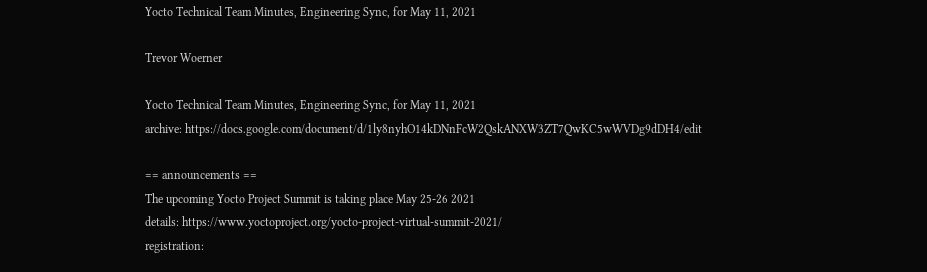Yocto Technical Team Minutes, Engineering Sync, for May 11, 2021

Trevor Woerner

Yocto Technical Team Minutes, Engineering Sync, for May 11, 2021
archive: https://docs.google.com/document/d/1ly8nyhO14kDNnFcW2QskANXW3ZT7QwKC5wWVDg9dDH4/edit

== announcements ==
The upcoming Yocto Project Summit is taking place May 25-26 2021
details: https://www.yoctoproject.org/yocto-project-virtual-summit-2021/
registration: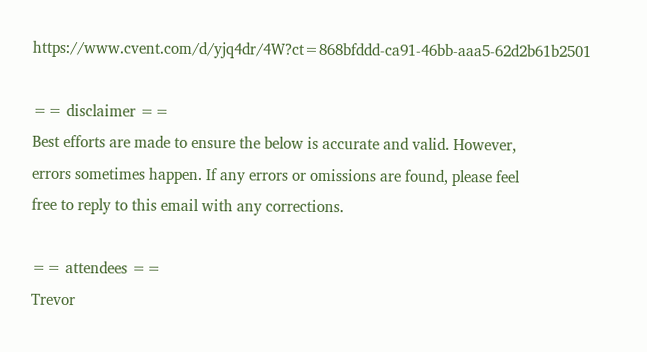https://www.cvent.com/d/yjq4dr/4W?ct=868bfddd-ca91-46bb-aaa5-62d2b61b2501

== disclaimer ==
Best efforts are made to ensure the below is accurate and valid. However,
errors sometimes happen. If any errors or omissions are found, please feel
free to reply to this email with any corrections.

== attendees ==
Trevor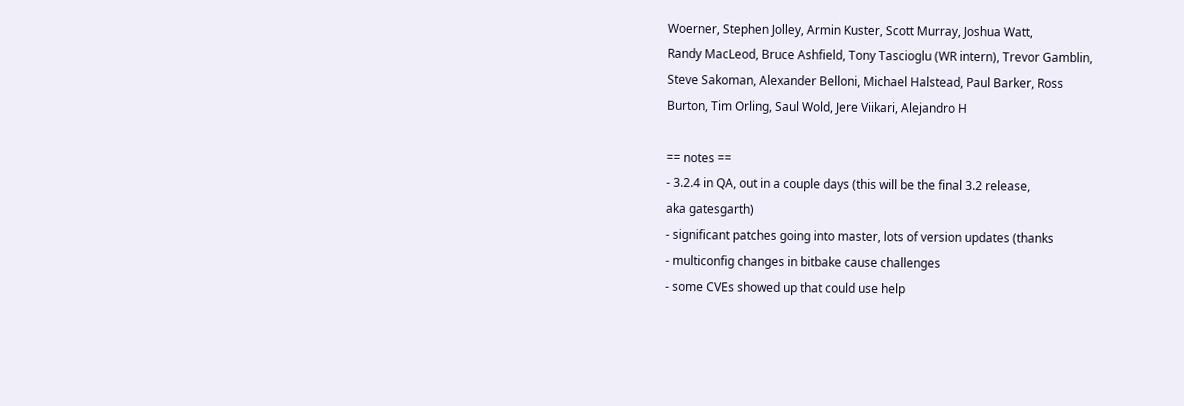Woerner, Stephen Jolley, Armin Kuster, Scott Murray, Joshua Watt,
Randy MacLeod, Bruce Ashfield, Tony Tascioglu (WR intern), Trevor Gamblin,
Steve Sakoman, Alexander Belloni, Michael Halstead, Paul Barker, Ross
Burton, Tim Orling, Saul Wold, Jere Viikari, Alejandro H

== notes ==
- 3.2.4 in QA, out in a couple days (this will be the final 3.2 release,
aka gatesgarth)
- significant patches going into master, lots of version updates (thanks
- multiconfig changes in bitbake cause challenges
- some CVEs showed up that could use help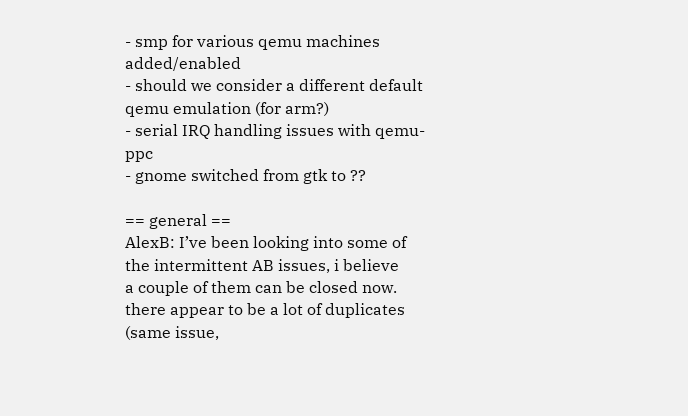- smp for various qemu machines added/enabled
- should we consider a different default qemu emulation (for arm?)
- serial IRQ handling issues with qemu-ppc
- gnome switched from gtk to ??

== general ==
AlexB: I’ve been looking into some of the intermittent AB issues, i believe
a couple of them can be closed now. there appear to be a lot of duplicates
(same issue,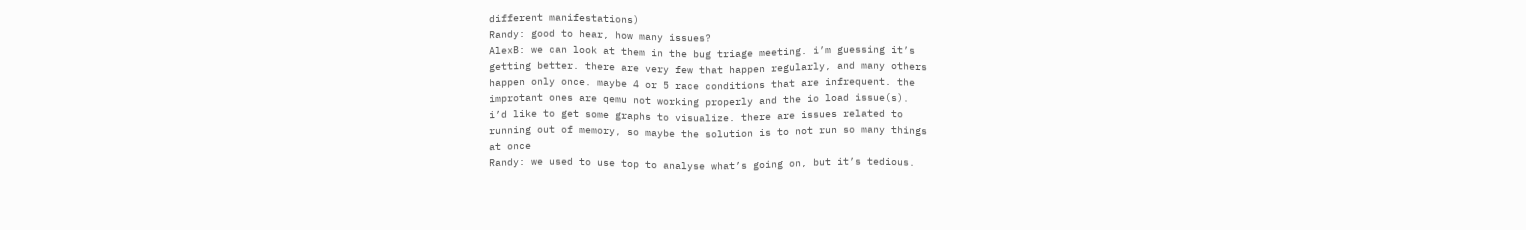different manifestations)
Randy: good to hear, how many issues?
AlexB: we can look at them in the bug triage meeting. i’m guessing it’s
getting better. there are very few that happen regularly, and many others
happen only once. maybe 4 or 5 race conditions that are infrequent. the
improtant ones are qemu not working properly and the io load issue(s).
i’d like to get some graphs to visualize. there are issues related to
running out of memory, so maybe the solution is to not run so many things
at once
Randy: we used to use top to analyse what’s going on, but it’s tedious.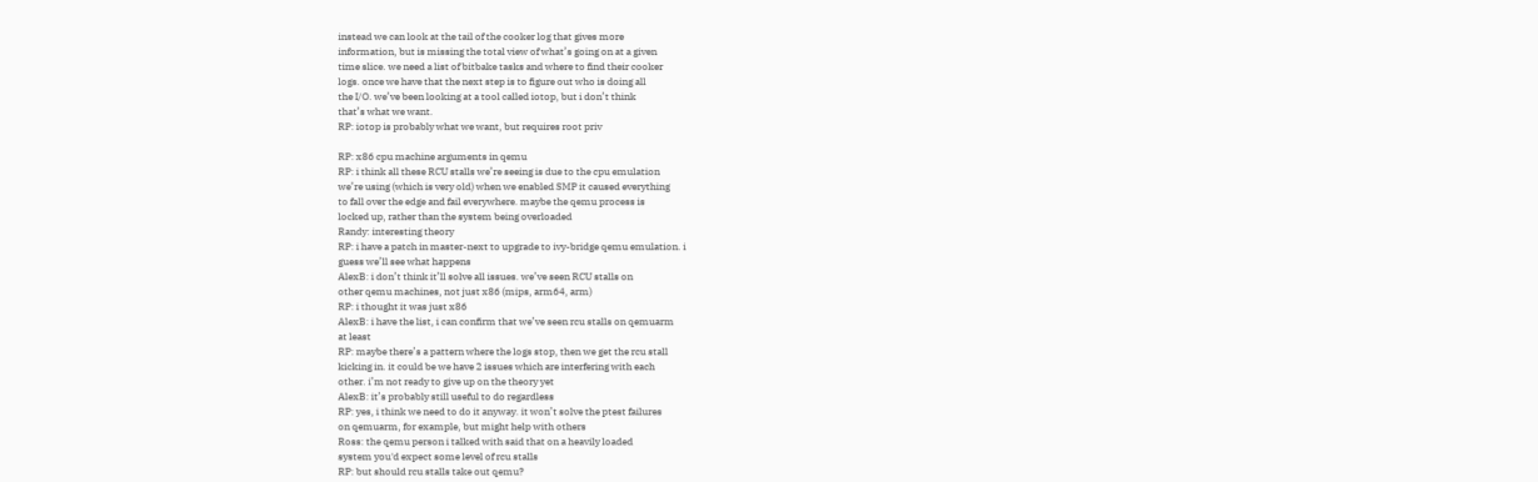instead we can look at the tail of the cooker log that gives more
information, but is missing the total view of what’s going on at a given
time slice. we need a list of bitbake tasks and where to find their cooker
logs. once we have that the next step is to figure out who is doing all
the I/O. we’ve been looking at a tool called iotop, but i don’t think
that’s what we want.
RP: iotop is probably what we want, but requires root priv

RP: x86 cpu machine arguments in qemu
RP: i think all these RCU stalls we’re seeing is due to the cpu emulation
we’re using (which is very old) when we enabled SMP it caused everything
to fall over the edge and fail everywhere. maybe the qemu process is
locked up, rather than the system being overloaded
Randy: interesting theory
RP: i have a patch in master-next to upgrade to ivy-bridge qemu emulation. i
guess we’ll see what happens
AlexB: i don’t think it’ll solve all issues. we’ve seen RCU stalls on
other qemu machines, not just x86 (mips, arm64, arm)
RP: i thought it was just x86
AlexB: i have the list, i can confirm that we’ve seen rcu stalls on qemuarm
at least
RP: maybe there’s a pattern where the logs stop, then we get the rcu stall
kicking in. it could be we have 2 issues which are interfering with each
other. i’m not ready to give up on the theory yet
AlexB: it’s probably still useful to do regardless
RP: yes, i think we need to do it anyway. it won’t solve the ptest failures
on qemuarm, for example, but might help with others
Ross: the qemu person i talked with said that on a heavily loaded
system you'd expect some level of rcu stalls
RP: but should rcu stalls take out qemu?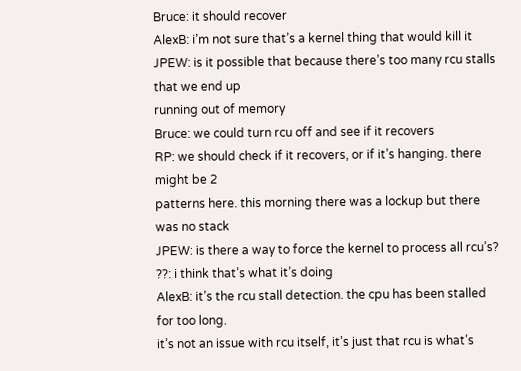Bruce: it should recover
AlexB: i’m not sure that’s a kernel thing that would kill it
JPEW: is it possible that because there’s too many rcu stalls that we end up
running out of memory
Bruce: we could turn rcu off and see if it recovers
RP: we should check if it recovers, or if it’s hanging. there might be 2
patterns here. this morning there was a lockup but there was no stack
JPEW: is there a way to force the kernel to process all rcu’s?
??: i think that’s what it’s doing
AlexB: it’s the rcu stall detection. the cpu has been stalled for too long.
it’s not an issue with rcu itself, it’s just that rcu is what’s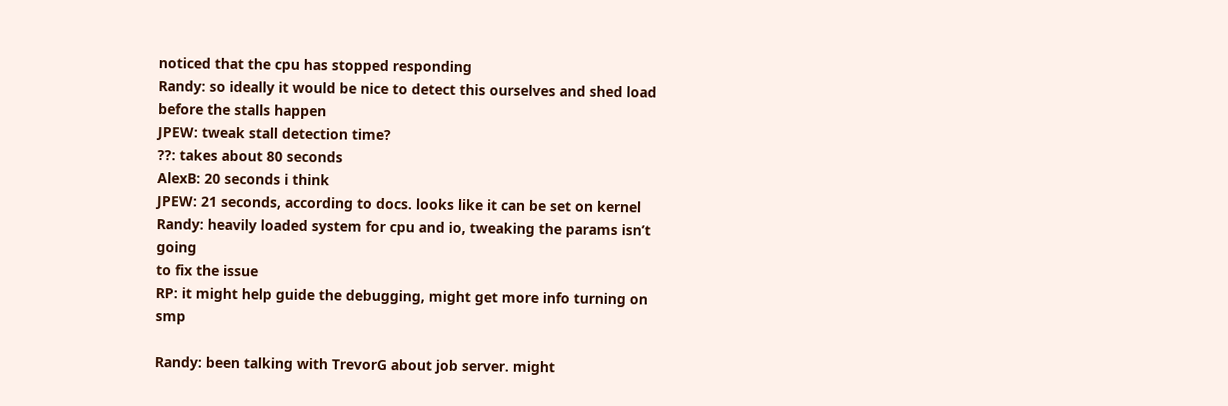noticed that the cpu has stopped responding
Randy: so ideally it would be nice to detect this ourselves and shed load
before the stalls happen
JPEW: tweak stall detection time?
??: takes about 80 seconds
AlexB: 20 seconds i think
JPEW: 21 seconds, according to docs. looks like it can be set on kernel
Randy: heavily loaded system for cpu and io, tweaking the params isn’t going
to fix the issue
RP: it might help guide the debugging, might get more info turning on smp

Randy: been talking with TrevorG about job server. might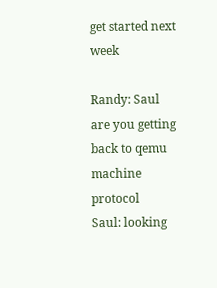get started next week

Randy: Saul are you getting back to qemu machine protocol
Saul: looking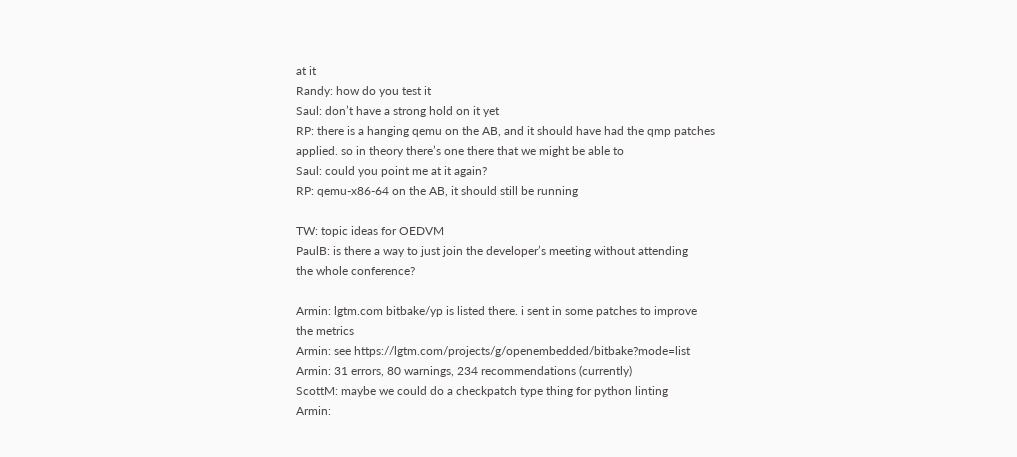at it
Randy: how do you test it
Saul: don’t have a strong hold on it yet
RP: there is a hanging qemu on the AB, and it should have had the qmp patches
applied. so in theory there’s one there that we might be able to
Saul: could you point me at it again?
RP: qemu-x86-64 on the AB, it should still be running

TW: topic ideas for OEDVM
PaulB: is there a way to just join the developer’s meeting without attending
the whole conference?

Armin: lgtm.com bitbake/yp is listed there. i sent in some patches to improve
the metrics
Armin: see https://lgtm.com/projects/g/openembedded/bitbake?mode=list
Armin: 31 errors, 80 warnings, 234 recommendations (currently)
ScottM: maybe we could do a checkpatch type thing for python linting
Armin: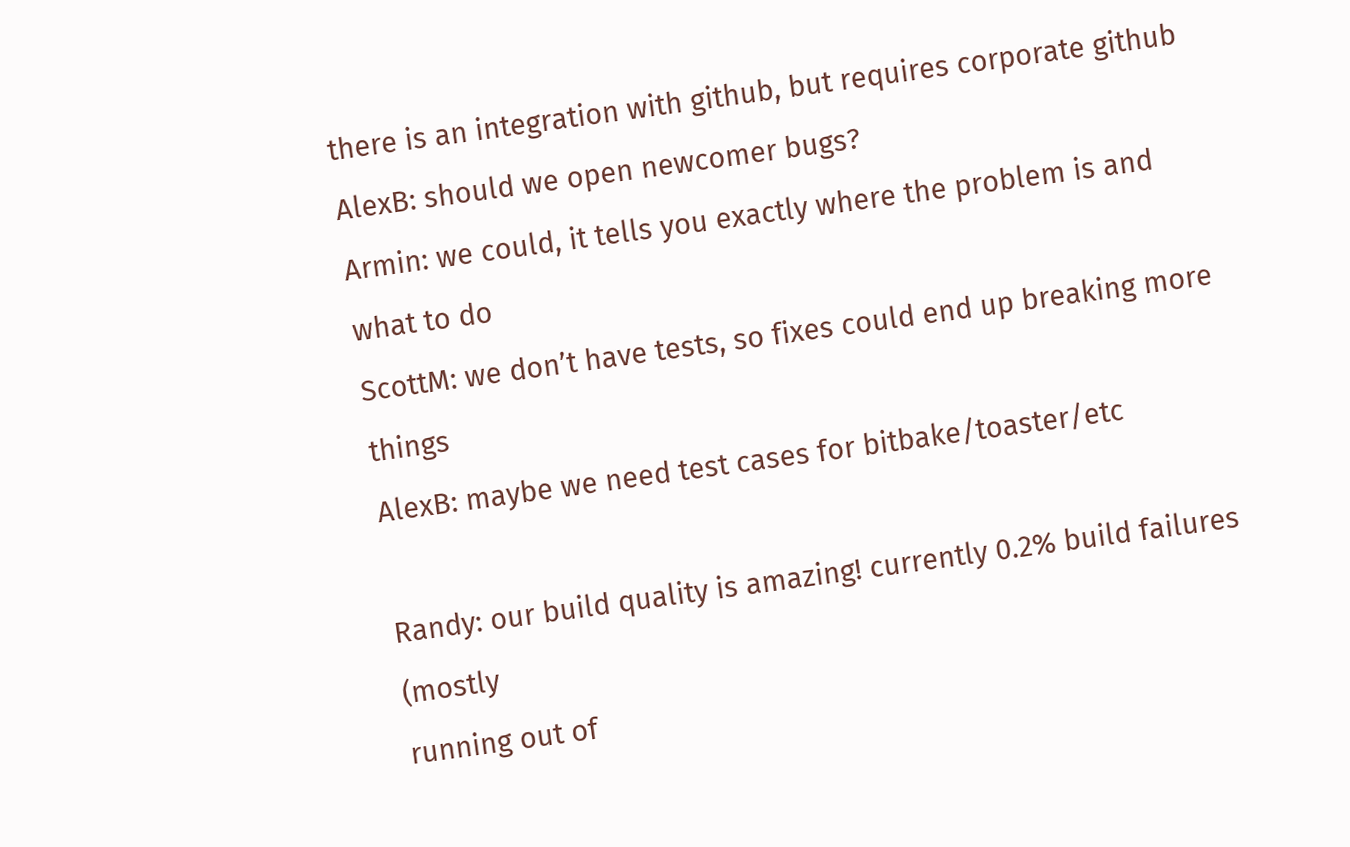there is an integration with github, but requires corporate github
AlexB: should we open newcomer bugs?
Armin: we could, it tells you exactly where the problem is and what to do
ScottM: we don’t have tests, so fixes could end up breaking more things
AlexB: maybe we need test cases for bitbake/toaster/etc

Randy: our build quality is amazing! currently 0.2% build failures (mostly
running out of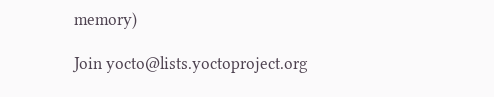memory)

Join yocto@lists.yoctoproject.org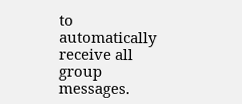to automatically receive all group messages.